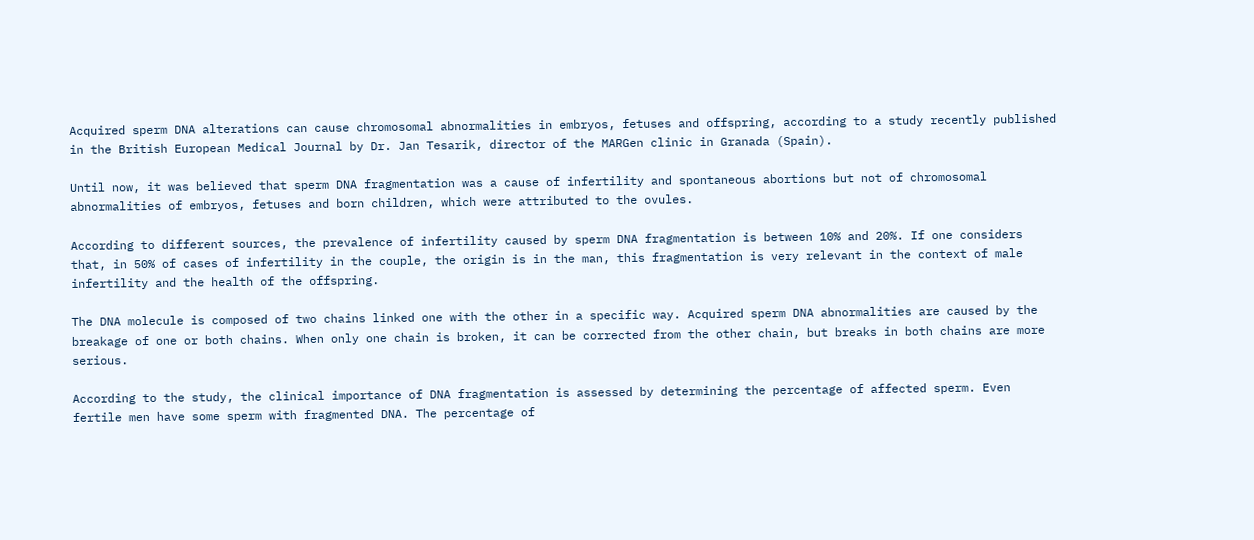Acquired sperm DNA alterations can cause chromosomal abnormalities in embryos, fetuses and offspring, according to a study recently published in the British European Medical Journal by Dr. Jan Tesarik, director of the MARGen clinic in Granada (Spain).

Until now, it was believed that sperm DNA fragmentation was a cause of infertility and spontaneous abortions but not of chromosomal abnormalities of embryos, fetuses and born children, which were attributed to the ovules.

According to different sources, the prevalence of infertility caused by sperm DNA fragmentation is between 10% and 20%. If one considers that, in 50% of cases of infertility in the couple, the origin is in the man, this fragmentation is very relevant in the context of male infertility and the health of the offspring.

The DNA molecule is composed of two chains linked one with the other in a specific way. Acquired sperm DNA abnormalities are caused by the breakage of one or both chains. When only one chain is broken, it can be corrected from the other chain, but breaks in both chains are more serious.

According to the study, the clinical importance of DNA fragmentation is assessed by determining the percentage of affected sperm. Even fertile men have some sperm with fragmented DNA. The percentage of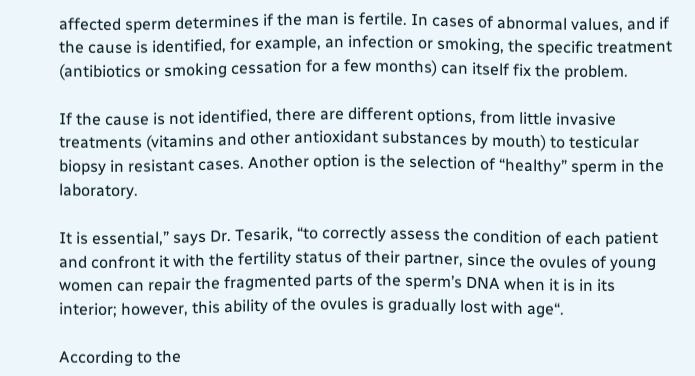affected sperm determines if the man is fertile. In cases of abnormal values, and if the cause is identified, for example, an infection or smoking, the specific treatment (antibiotics or smoking cessation for a few months) can itself fix the problem.

If the cause is not identified, there are different options, from little invasive treatments (vitamins and other antioxidant substances by mouth) to testicular biopsy in resistant cases. Another option is the selection of “healthy” sperm in the laboratory.

It is essential,” says Dr. Tesarik, “to correctly assess the condition of each patient and confront it with the fertility status of their partner, since the ovules of young women can repair the fragmented parts of the sperm’s DNA when it is in its interior; however, this ability of the ovules is gradually lost with age“.

According to the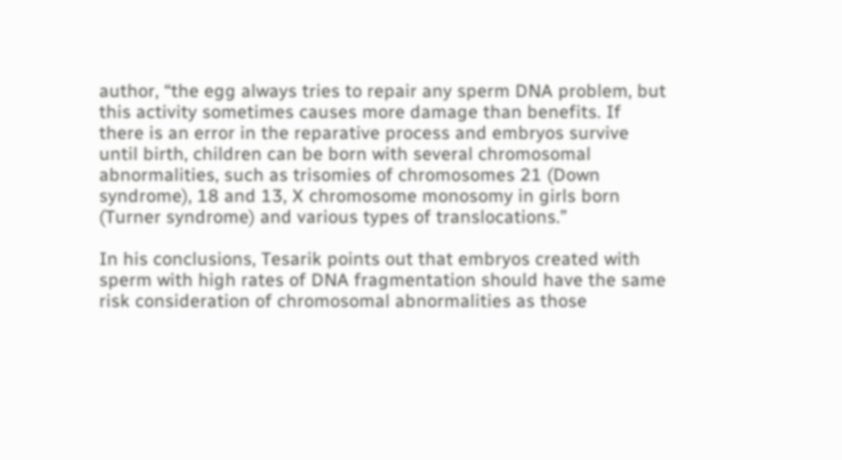author, “the egg always tries to repair any sperm DNA problem, but this activity sometimes causes more damage than benefits. If there is an error in the reparative process and embryos survive until birth, children can be born with several chromosomal abnormalities, such as trisomies of chromosomes 21 (Down syndrome), 18 and 13, X chromosome monosomy in girls born (Turner syndrome) and various types of translocations.”

In his conclusions, Tesarik points out that embryos created with sperm with high rates of DNA fragmentation should have the same risk consideration of chromosomal abnormalities as those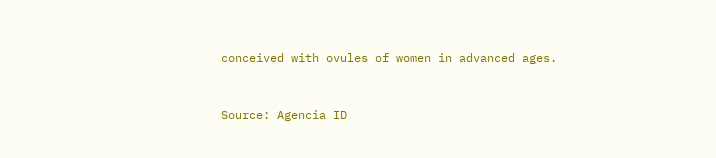conceived with ovules of women in advanced ages.


Source: Agencia ID